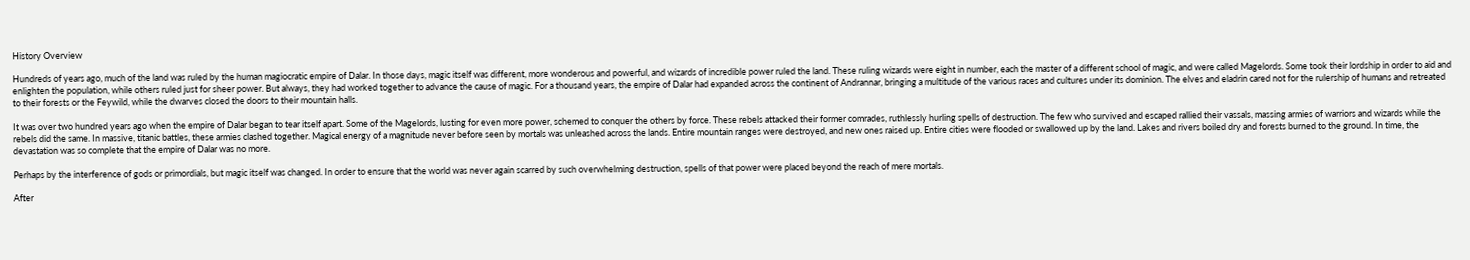History Overview

Hundreds of years ago, much of the land was ruled by the human magiocratic empire of Dalar. In those days, magic itself was different, more wonderous and powerful, and wizards of incredible power ruled the land. These ruling wizards were eight in number, each the master of a different school of magic, and were called Magelords. Some took their lordship in order to aid and enlighten the population, while others ruled just for sheer power. But always, they had worked together to advance the cause of magic. For a thousand years, the empire of Dalar had expanded across the continent of Andrannar, bringing a multitude of the various races and cultures under its dominion. The elves and eladrin cared not for the rulership of humans and retreated to their forests or the Feywild, while the dwarves closed the doors to their mountain halls.

It was over two hundred years ago when the empire of Dalar began to tear itself apart. Some of the Magelords, lusting for even more power, schemed to conquer the others by force. These rebels attacked their former comrades, ruthlessly hurling spells of destruction. The few who survived and escaped rallied their vassals, massing armies of warriors and wizards while the rebels did the same. In massive, titanic battles, these armies clashed together. Magical energy of a magnitude never before seen by mortals was unleashed across the lands. Entire mountain ranges were destroyed, and new ones raised up. Entire cities were flooded or swallowed up by the land. Lakes and rivers boiled dry and forests burned to the ground. In time, the devastation was so complete that the empire of Dalar was no more.

Perhaps by the interference of gods or primordials, but magic itself was changed. In order to ensure that the world was never again scarred by such overwhelming destruction, spells of that power were placed beyond the reach of mere mortals.

After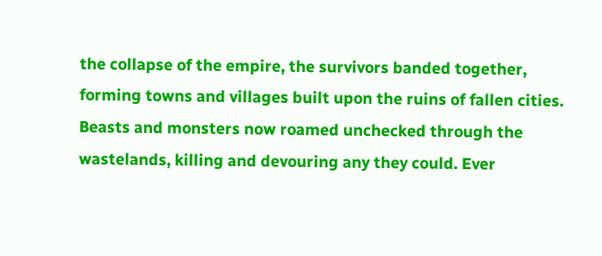the collapse of the empire, the survivors banded together, forming towns and villages built upon the ruins of fallen cities. Beasts and monsters now roamed unchecked through the wastelands, killing and devouring any they could. Ever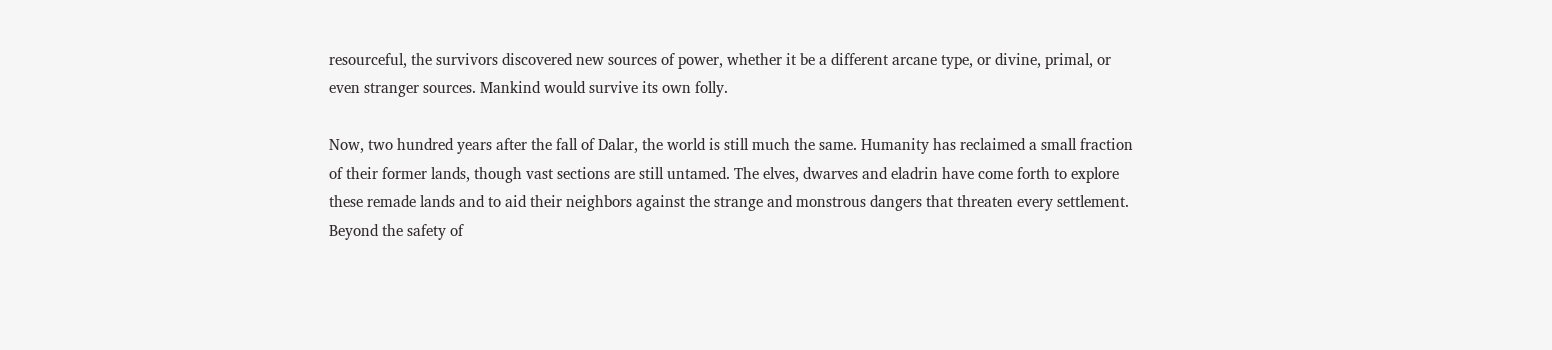resourceful, the survivors discovered new sources of power, whether it be a different arcane type, or divine, primal, or even stranger sources. Mankind would survive its own folly.

Now, two hundred years after the fall of Dalar, the world is still much the same. Humanity has reclaimed a small fraction of their former lands, though vast sections are still untamed. The elves, dwarves and eladrin have come forth to explore these remade lands and to aid their neighbors against the strange and monstrous dangers that threaten every settlement. Beyond the safety of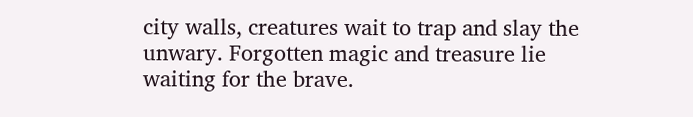city walls, creatures wait to trap and slay the unwary. Forgotten magic and treasure lie waiting for the brave.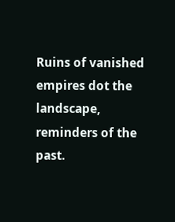Ruins of vanished empires dot the landscape, reminders of the past.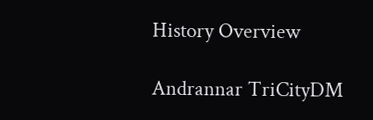History Overview

Andrannar TriCityDM